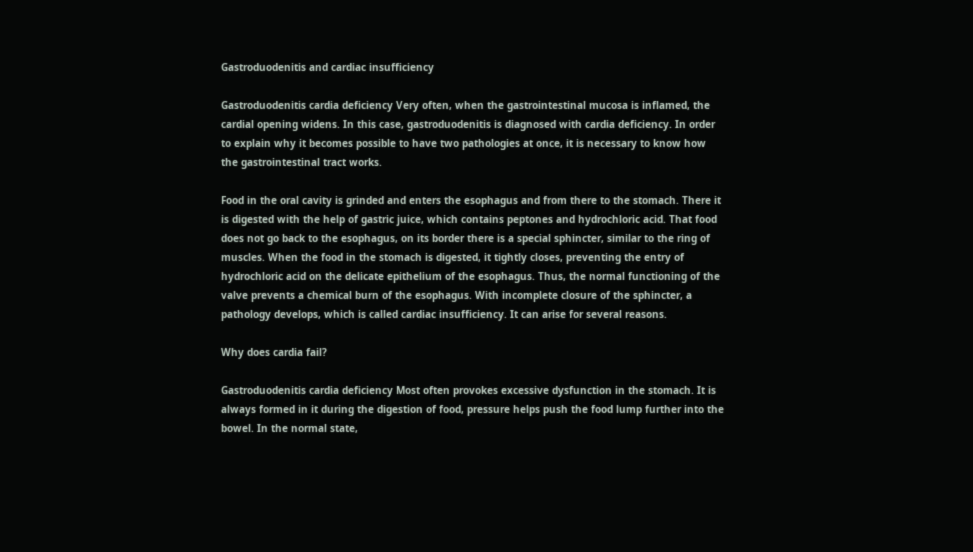Gastroduodenitis and cardiac insufficiency

Gastroduodenitis cardia deficiency Very often, when the gastrointestinal mucosa is inflamed, the cardial opening widens. In this case, gastroduodenitis is diagnosed with cardia deficiency. In order to explain why it becomes possible to have two pathologies at once, it is necessary to know how the gastrointestinal tract works.

Food in the oral cavity is grinded and enters the esophagus and from there to the stomach. There it is digested with the help of gastric juice, which contains peptones and hydrochloric acid. That food does not go back to the esophagus, on its border there is a special sphincter, similar to the ring of muscles. When the food in the stomach is digested, it tightly closes, preventing the entry of hydrochloric acid on the delicate epithelium of the esophagus. Thus, the normal functioning of the valve prevents a chemical burn of the esophagus. With incomplete closure of the sphincter, a pathology develops, which is called cardiac insufficiency. It can arise for several reasons.

Why does cardia fail?

Gastroduodenitis cardia deficiency Most often provokes excessive dysfunction in the stomach. It is always formed in it during the digestion of food, pressure helps push the food lump further into the bowel. In the normal state,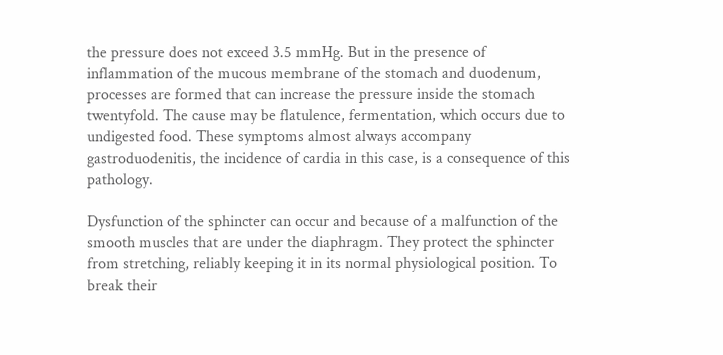the pressure does not exceed 3.5 mmHg. But in the presence of inflammation of the mucous membrane of the stomach and duodenum, processes are formed that can increase the pressure inside the stomach twentyfold. The cause may be flatulence, fermentation, which occurs due to undigested food. These symptoms almost always accompany gastroduodenitis, the incidence of cardia in this case, is a consequence of this pathology.

Dysfunction of the sphincter can occur and because of a malfunction of the smooth muscles that are under the diaphragm. They protect the sphincter from stretching, reliably keeping it in its normal physiological position. To break their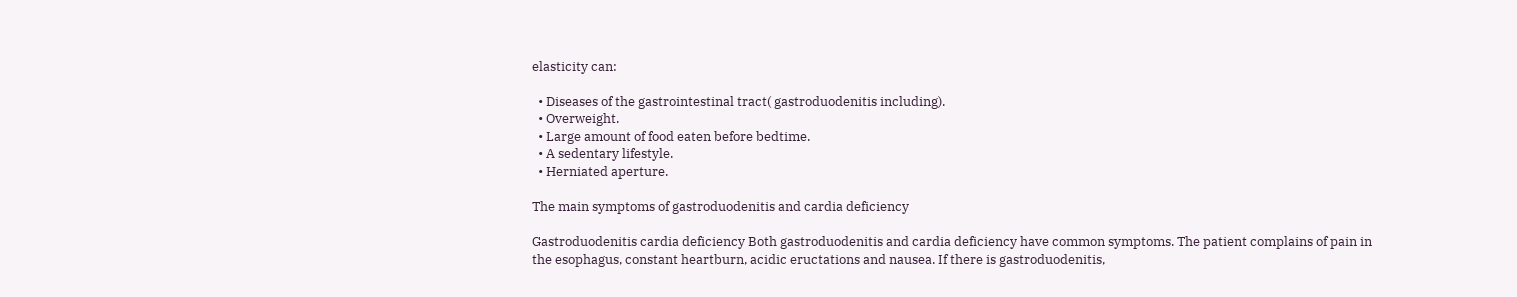elasticity can:

  • Diseases of the gastrointestinal tract( gastroduodenitis including).
  • Overweight.
  • Large amount of food eaten before bedtime.
  • A sedentary lifestyle.
  • Herniated aperture.

The main symptoms of gastroduodenitis and cardia deficiency

Gastroduodenitis cardia deficiency Both gastroduodenitis and cardia deficiency have common symptoms. The patient complains of pain in the esophagus, constant heartburn, acidic eructations and nausea. If there is gastroduodenitis,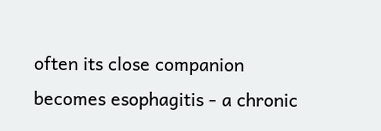often its close companion becomes esophagitis - a chronic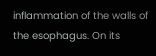inflammation of the walls of the esophagus. On its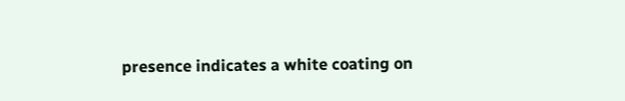presence indicates a white coating on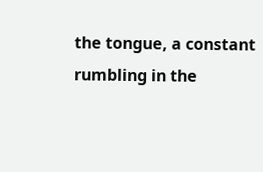the tongue, a constant rumbling in the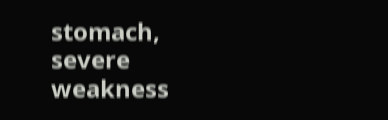stomach, severe weakness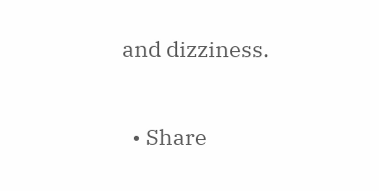and dizziness.

  • Share